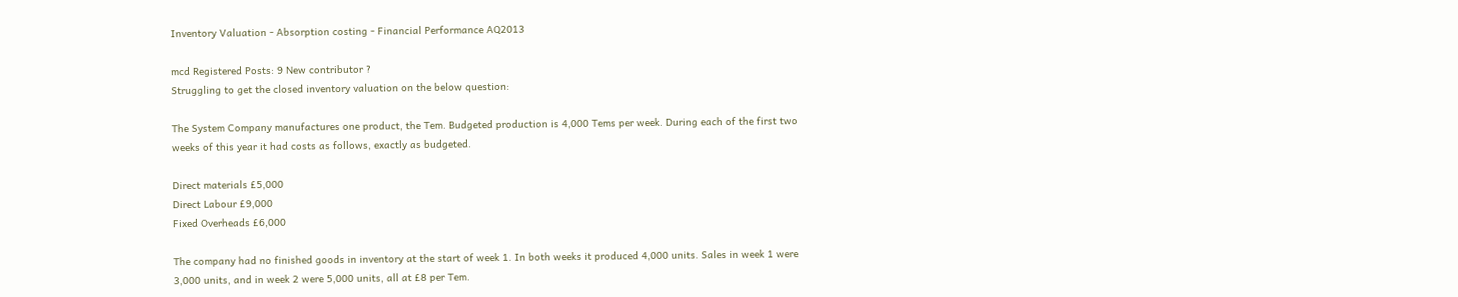Inventory Valuation - Absorption costing - Financial Performance AQ2013

mcd Registered Posts: 9 New contributor ?
Struggling to get the closed inventory valuation on the below question:

The System Company manufactures one product, the Tem. Budgeted production is 4,000 Tems per week. During each of the first two weeks of this year it had costs as follows, exactly as budgeted.

Direct materials £5,000
Direct Labour £9,000
Fixed Overheads £6,000

The company had no finished goods in inventory at the start of week 1. In both weeks it produced 4,000 units. Sales in week 1 were 3,000 units, and in week 2 were 5,000 units, all at £8 per Tem.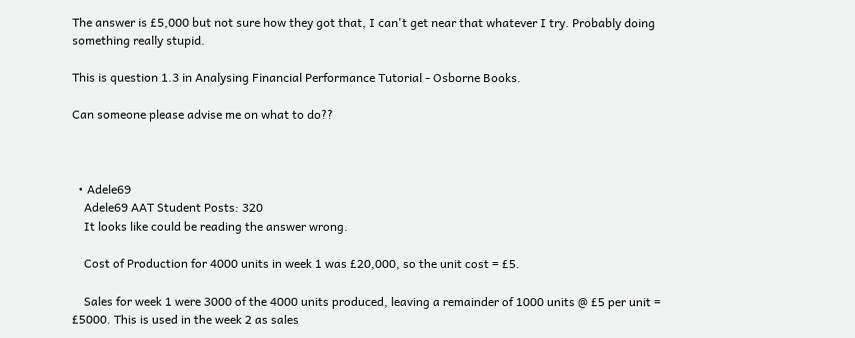The answer is £5,000 but not sure how they got that, I can't get near that whatever I try. Probably doing something really stupid.

This is question 1.3 in Analysing Financial Performance Tutorial - Osborne Books.

Can someone please advise me on what to do??



  • Adele69
    Adele69 AAT Student Posts: 320
    It looks like could be reading the answer wrong.

    Cost of Production for 4000 units in week 1 was £20,000, so the unit cost = £5.

    Sales for week 1 were 3000 of the 4000 units produced, leaving a remainder of 1000 units @ £5 per unit = £5000. This is used in the week 2 as sales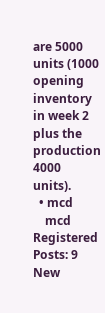are 5000 units (1000 opening inventory in week 2 plus the production 4000 units).
  • mcd
    mcd Registered Posts: 9 New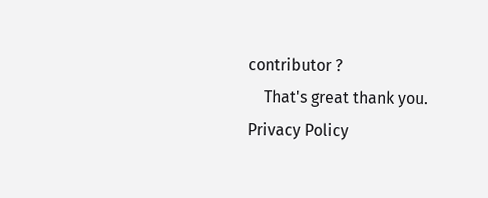contributor ?
    That's great thank you.
Privacy Policy